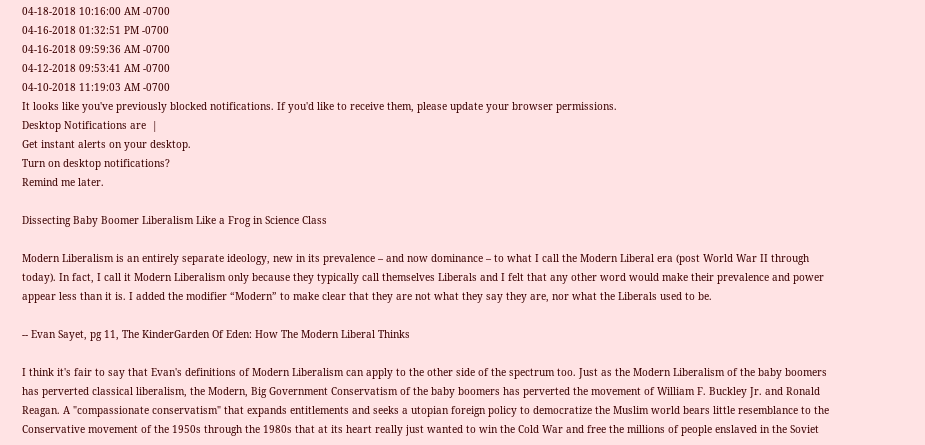04-18-2018 10:16:00 AM -0700
04-16-2018 01:32:51 PM -0700
04-16-2018 09:59:36 AM -0700
04-12-2018 09:53:41 AM -0700
04-10-2018 11:19:03 AM -0700
It looks like you've previously blocked notifications. If you'd like to receive them, please update your browser permissions.
Desktop Notifications are  |
Get instant alerts on your desktop.
Turn on desktop notifications?
Remind me later.

Dissecting Baby Boomer Liberalism Like a Frog in Science Class

Modern Liberalism is an entirely separate ideology, new in its prevalence – and now dominance – to what I call the Modern Liberal era (post World War II through today). In fact, I call it Modern Liberalism only because they typically call themselves Liberals and I felt that any other word would make their prevalence and power appear less than it is. I added the modifier “Modern” to make clear that they are not what they say they are, nor what the Liberals used to be.

-- Evan Sayet, pg 11, The KinderGarden Of Eden: How The Modern Liberal Thinks

I think it's fair to say that Evan's definitions of Modern Liberalism can apply to the other side of the spectrum too. Just as the Modern Liberalism of the baby boomers has perverted classical liberalism, the Modern, Big Government Conservatism of the baby boomers has perverted the movement of William F. Buckley Jr. and Ronald Reagan. A "compassionate conservatism" that expands entitlements and seeks a utopian foreign policy to democratize the Muslim world bears little resemblance to the Conservative movement of the 1950s through the 1980s that at its heart really just wanted to win the Cold War and free the millions of people enslaved in the Soviet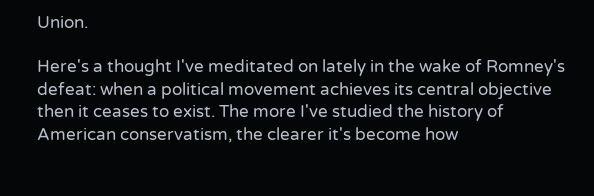Union.

Here's a thought I've meditated on lately in the wake of Romney's defeat: when a political movement achieves its central objective then it ceases to exist. The more I've studied the history of American conservatism, the clearer it's become how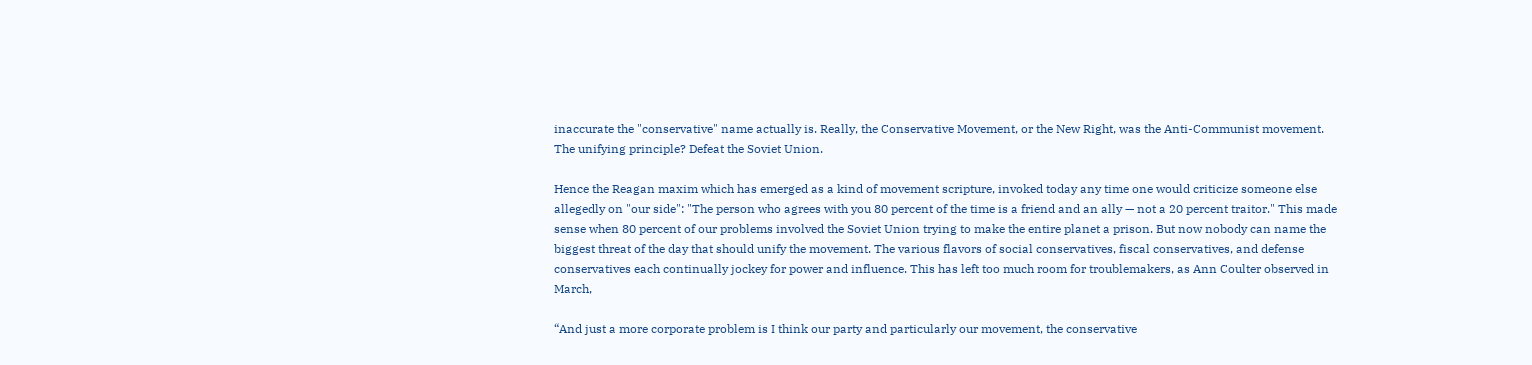inaccurate the "conservative" name actually is. Really, the Conservative Movement, or the New Right, was the Anti-Communist movement. The unifying principle? Defeat the Soviet Union.

Hence the Reagan maxim which has emerged as a kind of movement scripture, invoked today any time one would criticize someone else allegedly on "our side": "The person who agrees with you 80 percent of the time is a friend and an ally — not a 20 percent traitor." This made sense when 80 percent of our problems involved the Soviet Union trying to make the entire planet a prison. But now nobody can name the biggest threat of the day that should unify the movement. The various flavors of social conservatives, fiscal conservatives, and defense conservatives each continually jockey for power and influence. This has left too much room for troublemakers, as Ann Coulter observed in March,

“And just a more corporate problem is I think our party and particularly our movement, the conservative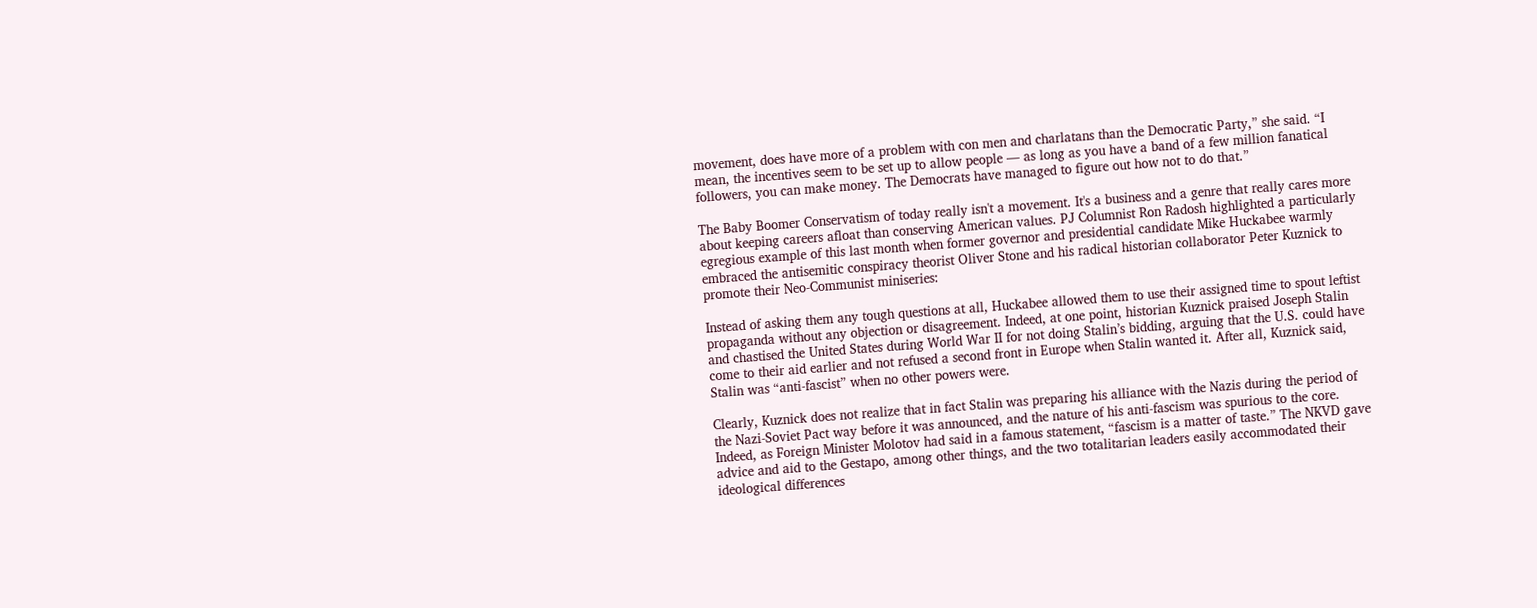movement, does have more of a problem with con men and charlatans than the Democratic Party,” she said. “I mean, the incentives seem to be set up to allow people — as long as you have a band of a few million fanatical followers, you can make money. The Democrats have managed to figure out how not to do that.”

The Baby Boomer Conservatism of today really isn't a movement. It's a business and a genre that really cares more about keeping careers afloat than conserving American values. PJ Columnist Ron Radosh highlighted a particularly egregious example of this last month when former governor and presidential candidate Mike Huckabee warmly embraced the antisemitic conspiracy theorist Oliver Stone and his radical historian collaborator Peter Kuznick to promote their Neo-Communist miniseries:

Instead of asking them any tough questions at all, Huckabee allowed them to use their assigned time to spout leftist propaganda without any objection or disagreement. Indeed, at one point, historian Kuznick praised Joseph Stalin and chastised the United States during World War II for not doing Stalin’s bidding, arguing that the U.S. could have come to their aid earlier and not refused a second front in Europe when Stalin wanted it. After all, Kuznick said, Stalin was “anti-fascist” when no other powers were.

Clearly, Kuznick does not realize that in fact Stalin was preparing his alliance with the Nazis during the period of the Nazi-Soviet Pact way before it was announced, and the nature of his anti-fascism was spurious to the core. Indeed, as Foreign Minister Molotov had said in a famous statement, “fascism is a matter of taste.” The NKVD gave advice and aid to the Gestapo, among other things, and the two totalitarian leaders easily accommodated their ideological differences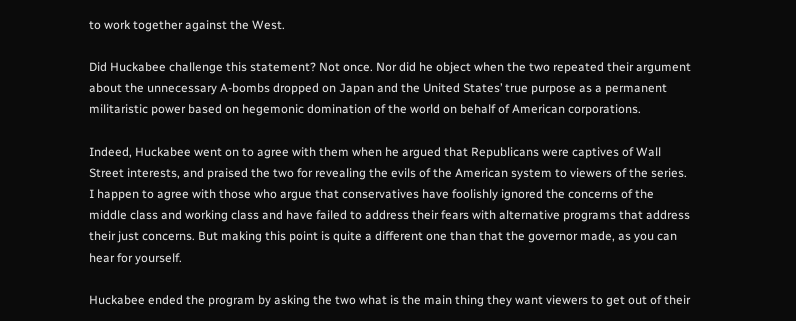to work together against the West.

Did Huckabee challenge this statement? Not once. Nor did he object when the two repeated their argument about the unnecessary A-bombs dropped on Japan and the United States’ true purpose as a permanent militaristic power based on hegemonic domination of the world on behalf of American corporations.

Indeed, Huckabee went on to agree with them when he argued that Republicans were captives of Wall Street interests, and praised the two for revealing the evils of the American system to viewers of the series. I happen to agree with those who argue that conservatives have foolishly ignored the concerns of the middle class and working class and have failed to address their fears with alternative programs that address their just concerns. But making this point is quite a different one than that the governor made, as you can hear for yourself.

Huckabee ended the program by asking the two what is the main thing they want viewers to get out of their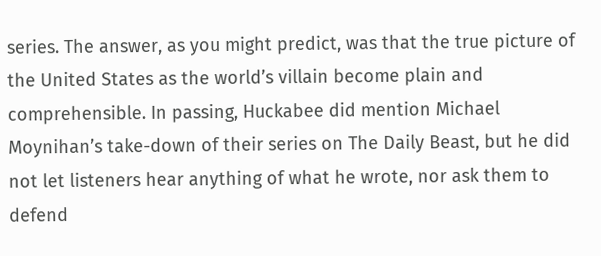series. The answer, as you might predict, was that the true picture of the United States as the world’s villain become plain and comprehensible. In passing, Huckabee did mention Michael Moynihan’s take-down of their series on The Daily Beast, but he did not let listeners hear anything of what he wrote, nor ask them to defend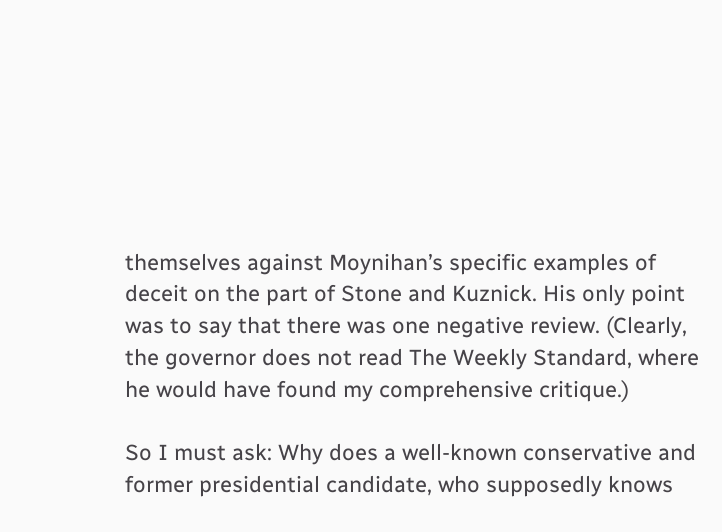themselves against Moynihan’s specific examples of deceit on the part of Stone and Kuznick. His only point was to say that there was one negative review. (Clearly, the governor does not read The Weekly Standard, where he would have found my comprehensive critique.)

So I must ask: Why does a well-known conservative and former presidential candidate, who supposedly knows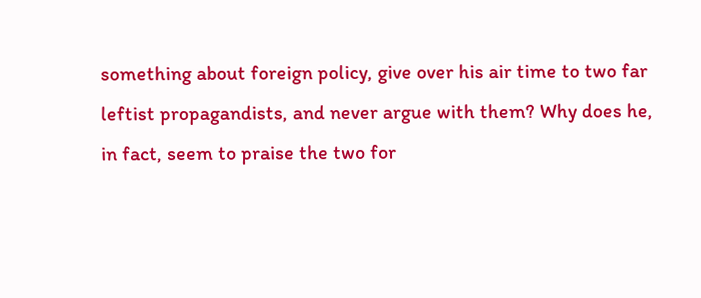something about foreign policy, give over his air time to two far leftist propagandists, and never argue with them? Why does he, in fact, seem to praise the two for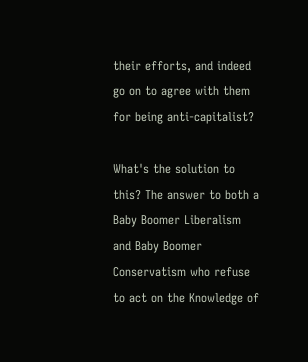their efforts, and indeed go on to agree with them for being anti-capitalist?

What's the solution to this? The answer to both a Baby Boomer Liberalism and Baby Boomer Conservatism who refuse to act on the Knowledge of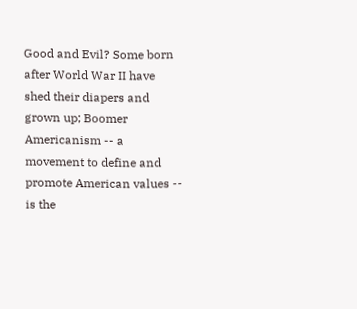Good and Evil? Some born after World War II have shed their diapers and grown up; Boomer Americanism -- a movement to define and promote American values -- is the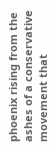phoenix rising from the ashes of a conservative movement that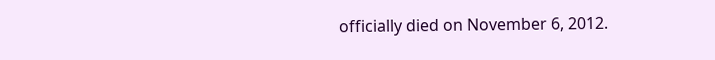officially died on November 6, 2012.